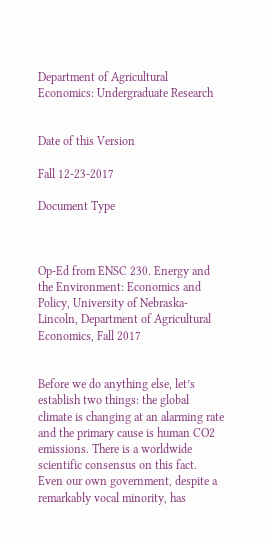Department of Agricultural Economics: Undergraduate Research


Date of this Version

Fall 12-23-2017

Document Type



Op-Ed from ENSC 230. Energy and the Environment: Economics and Policy, University of Nebraska-Lincoln, Department of Agricultural Economics, Fall 2017


Before we do anything else, let’s establish two things: the global climate is changing at an alarming rate and the primary cause is human CO2 emissions. There is a worldwide scientific consensus on this fact. Even our own government, despite a remarkably vocal minority, has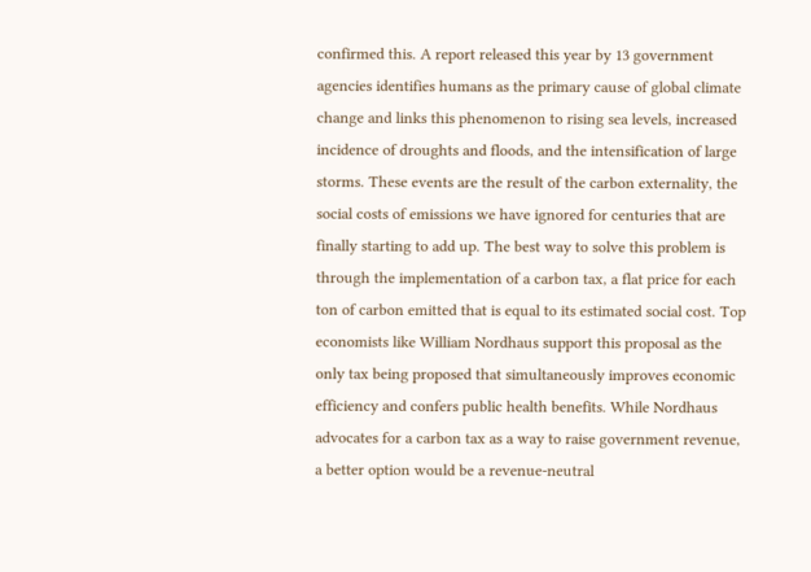confirmed this. A report released this year by 13 government agencies identifies humans as the primary cause of global climate change and links this phenomenon to rising sea levels, increased incidence of droughts and floods, and the intensification of large storms. These events are the result of the carbon externality, the social costs of emissions we have ignored for centuries that are finally starting to add up. The best way to solve this problem is through the implementation of a carbon tax, a flat price for each ton of carbon emitted that is equal to its estimated social cost. Top economists like William Nordhaus support this proposal as the only tax being proposed that simultaneously improves economic efficiency and confers public health benefits. While Nordhaus advocates for a carbon tax as a way to raise government revenue, a better option would be a revenue-neutral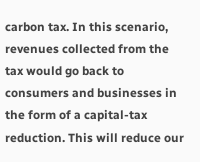carbon tax. In this scenario, revenues collected from the tax would go back to consumers and businesses in the form of a capital-tax reduction. This will reduce our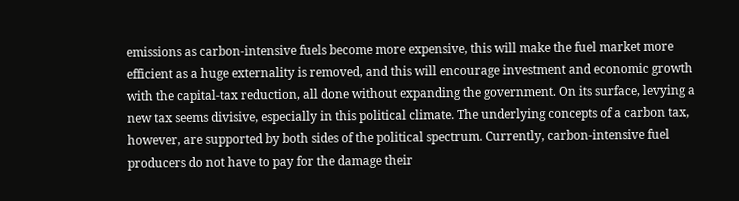emissions as carbon-intensive fuels become more expensive, this will make the fuel market more efficient as a huge externality is removed, and this will encourage investment and economic growth with the capital-tax reduction, all done without expanding the government. On its surface, levying a new tax seems divisive, especially in this political climate. The underlying concepts of a carbon tax, however, are supported by both sides of the political spectrum. Currently, carbon-intensive fuel producers do not have to pay for the damage their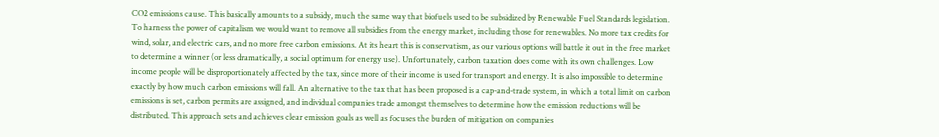CO2 emissions cause. This basically amounts to a subsidy, much the same way that biofuels used to be subsidized by Renewable Fuel Standards legislation. To harness the power of capitalism we would want to remove all subsidies from the energy market, including those for renewables. No more tax credits for wind, solar, and electric cars, and no more free carbon emissions. At its heart this is conservatism, as our various options will battle it out in the free market to determine a winner (or less dramatically, a social optimum for energy use). Unfortunately, carbon taxation does come with its own challenges. Low income people will be disproportionately affected by the tax, since more of their income is used for transport and energy. It is also impossible to determine exactly by how much carbon emissions will fall. An alternative to the tax that has been proposed is a cap-and-trade system, in which a total limit on carbon emissions is set, carbon permits are assigned, and individual companies trade amongst themselves to determine how the emission reductions will be distributed. This approach sets and achieves clear emission goals as well as focuses the burden of mitigation on companies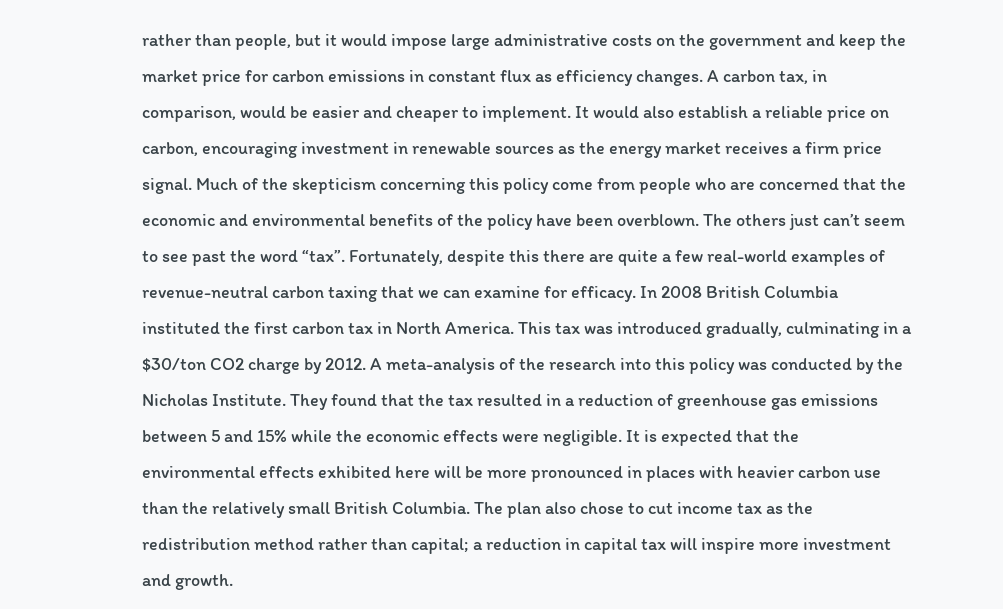rather than people, but it would impose large administrative costs on the government and keep the market price for carbon emissions in constant flux as efficiency changes. A carbon tax, in comparison, would be easier and cheaper to implement. It would also establish a reliable price on carbon, encouraging investment in renewable sources as the energy market receives a firm price signal. Much of the skepticism concerning this policy come from people who are concerned that the economic and environmental benefits of the policy have been overblown. The others just can’t seem to see past the word “tax”. Fortunately, despite this there are quite a few real-world examples of revenue-neutral carbon taxing that we can examine for efficacy. In 2008 British Columbia instituted the first carbon tax in North America. This tax was introduced gradually, culminating in a $30/ton CO2 charge by 2012. A meta-analysis of the research into this policy was conducted by the Nicholas Institute. They found that the tax resulted in a reduction of greenhouse gas emissions between 5 and 15% while the economic effects were negligible. It is expected that the environmental effects exhibited here will be more pronounced in places with heavier carbon use than the relatively small British Columbia. The plan also chose to cut income tax as the redistribution method rather than capital; a reduction in capital tax will inspire more investment and growth.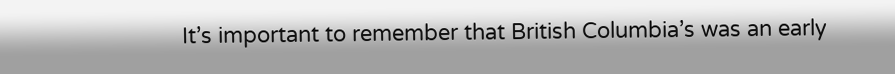It’s important to remember that British Columbia’s was an early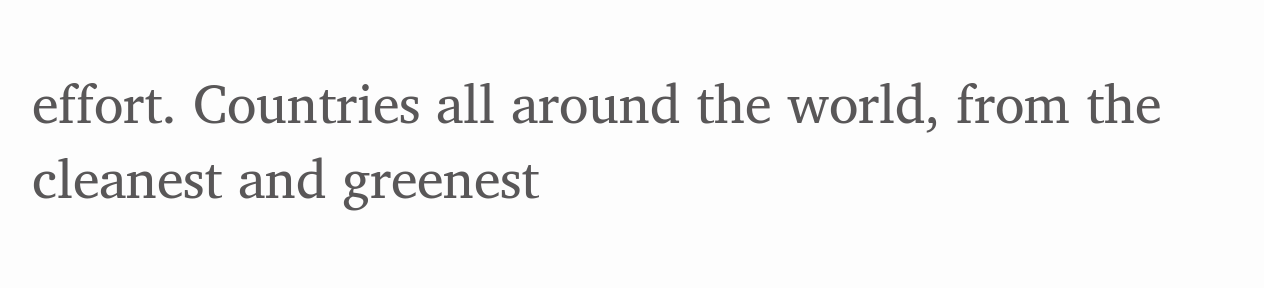effort. Countries all around the world, from the cleanest and greenest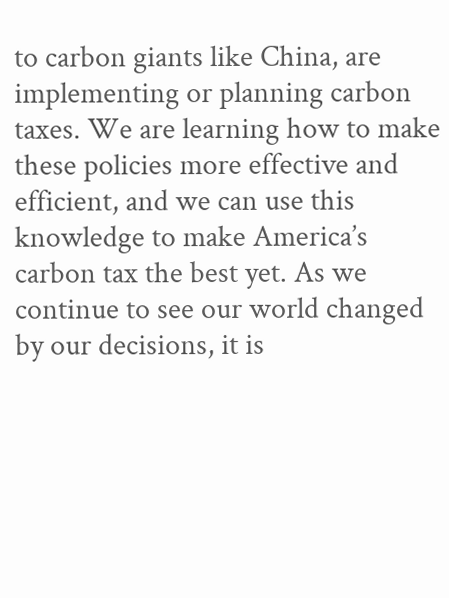to carbon giants like China, are implementing or planning carbon taxes. We are learning how to make these policies more effective and efficient, and we can use this knowledge to make America’s carbon tax the best yet. As we continue to see our world changed by our decisions, it is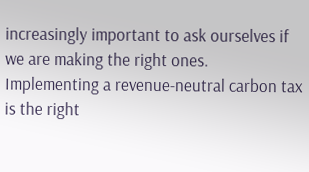increasingly important to ask ourselves if we are making the right ones. Implementing a revenue-neutral carbon tax is the right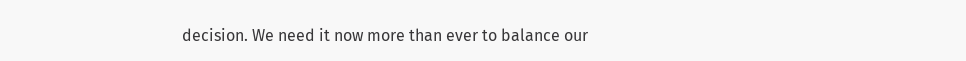decision. We need it now more than ever to balance our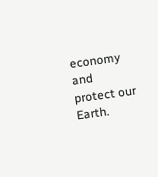economy and protect our Earth.